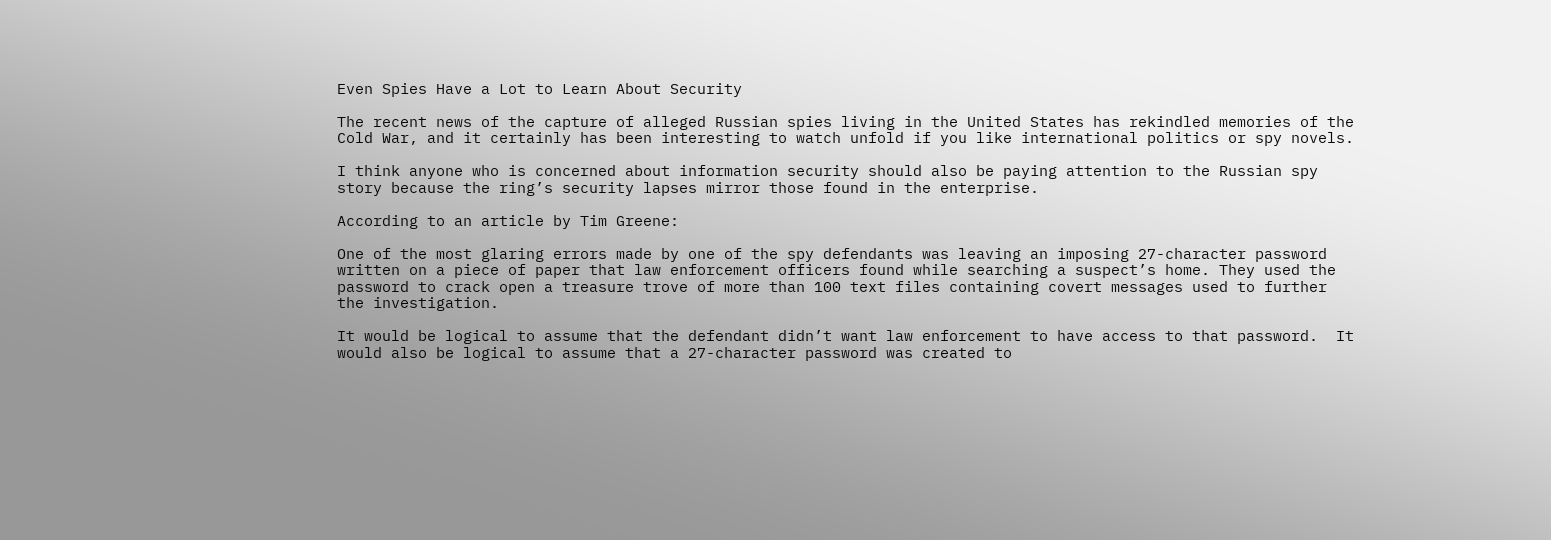Even Spies Have a Lot to Learn About Security

The recent news of the capture of alleged Russian spies living in the United States has rekindled memories of the Cold War, and it certainly has been interesting to watch unfold if you like international politics or spy novels.

I think anyone who is concerned about information security should also be paying attention to the Russian spy story because the ring’s security lapses mirror those found in the enterprise.

According to an article by Tim Greene:

One of the most glaring errors made by one of the spy defendants was leaving an imposing 27-character password written on a piece of paper that law enforcement officers found while searching a suspect’s home. They used the password to crack open a treasure trove of more than 100 text files containing covert messages used to further the investigation.

It would be logical to assume that the defendant didn’t want law enforcement to have access to that password.  It would also be logical to assume that a 27-character password was created to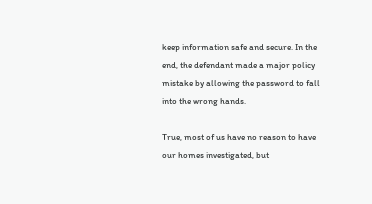keep information safe and secure. In the end, the defendant made a major policy mistake by allowing the password to fall into the wrong hands.

True, most of us have no reason to have our homes investigated, but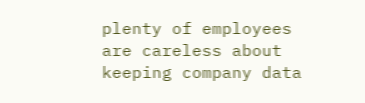plenty of employees are careless about keeping company data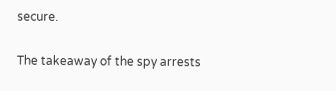secure.

The takeaway of the spy arrests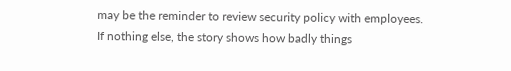may be the reminder to review security policy with employees. If nothing else, the story shows how badly things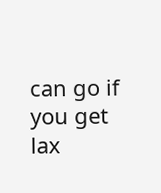can go if you get lax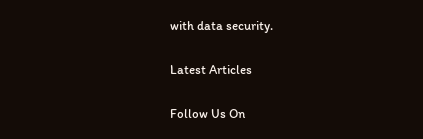with data security.

Latest Articles

Follow Us On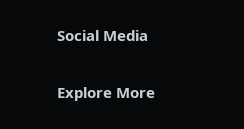Social Media

Explore More